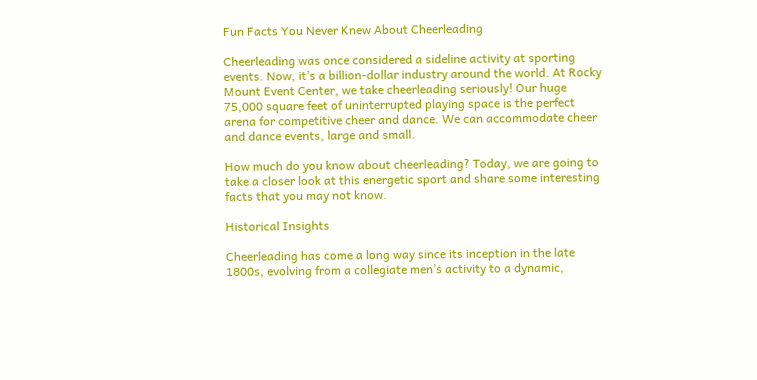Fun Facts You Never Knew About Cheerleading

Cheerleading was once considered a sideline activity at sporting events. Now, it’s a billion-dollar industry around the world. At Rocky Mount Event Center, we take cheerleading seriously! Our huge 75,000 square feet of uninterrupted playing space is the perfect arena for competitive cheer and dance. We can accommodate cheer and dance events, large and small.

How much do you know about cheerleading? Today, we are going to take a closer look at this energetic sport and share some interesting facts that you may not know.

Historical Insights

Cheerleading has come a long way since its inception in the late 1800s, evolving from a collegiate men’s activity to a dynamic,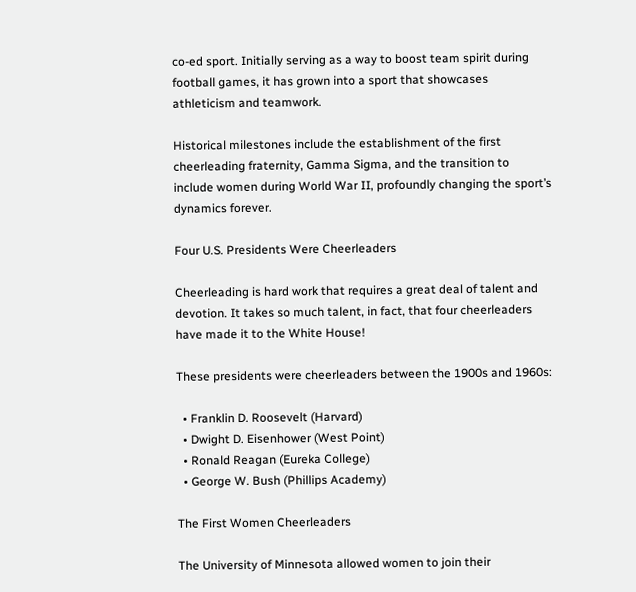co-ed sport. Initially serving as a way to boost team spirit during football games, it has grown into a sport that showcases athleticism and teamwork.

Historical milestones include the establishment of the first cheerleading fraternity, Gamma Sigma, and the transition to include women during World War II, profoundly changing the sport’s dynamics forever.

Four U.S. Presidents Were Cheerleaders

Cheerleading is hard work that requires a great deal of talent and devotion. It takes so much talent, in fact, that four cheerleaders have made it to the White House!

These presidents were cheerleaders between the 1900s and 1960s:

  • Franklin D. Roosevelt (Harvard)
  • Dwight D. Eisenhower (West Point)
  • Ronald Reagan (Eureka College)
  • George W. Bush (Phillips Academy)

The First Women Cheerleaders

The University of Minnesota allowed women to join their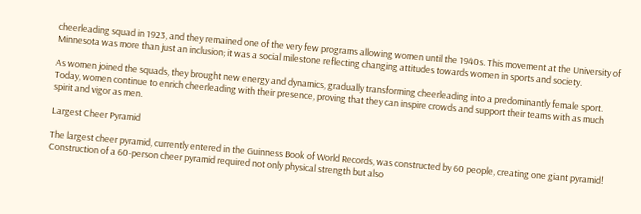cheerleading squad in 1923, and they remained one of the very few programs allowing women until the 1940s. This movement at the University of Minnesota was more than just an inclusion; it was a social milestone reflecting changing attitudes towards women in sports and society.

As women joined the squads, they brought new energy and dynamics, gradually transforming cheerleading into a predominantly female sport. Today, women continue to enrich cheerleading with their presence, proving that they can inspire crowds and support their teams with as much spirit and vigor as men.

Largest Cheer Pyramid

The largest cheer pyramid, currently entered in the Guinness Book of World Records, was constructed by 60 people, creating one giant pyramid! Construction of a 60-person cheer pyramid required not only physical strength but also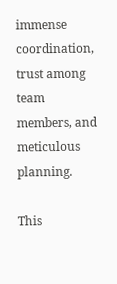immense coordination, trust among team members, and meticulous planning.

This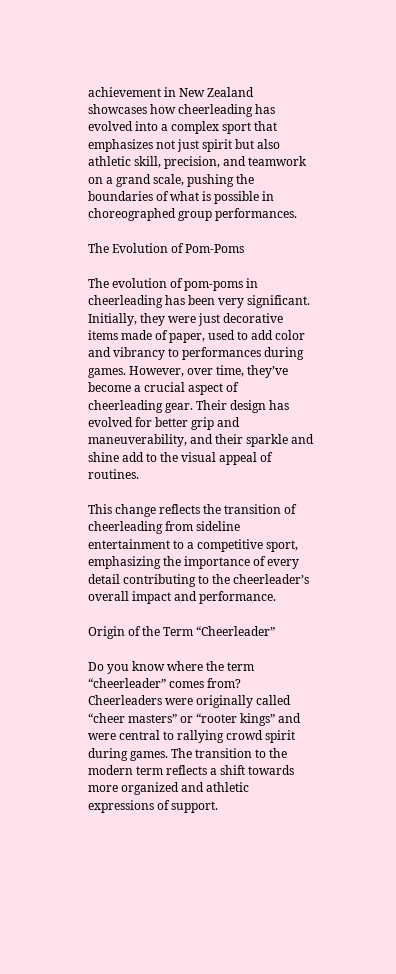achievement in New Zealand showcases how cheerleading has evolved into a complex sport that emphasizes not just spirit but also athletic skill, precision, and teamwork on a grand scale, pushing the boundaries of what is possible in choreographed group performances.

The Evolution of Pom-Poms

The evolution of pom-poms in cheerleading has been very significant. Initially, they were just decorative items made of paper, used to add color and vibrancy to performances during games. However, over time, they’ve become a crucial aspect of cheerleading gear. Their design has evolved for better grip and maneuverability, and their sparkle and shine add to the visual appeal of routines.

This change reflects the transition of cheerleading from sideline entertainment to a competitive sport, emphasizing the importance of every detail contributing to the cheerleader’s overall impact and performance.

Origin of the Term “Cheerleader”

Do you know where the term “cheerleader” comes from? Cheerleaders were originally called “cheer masters” or “rooter kings” and were central to rallying crowd spirit during games. The transition to the modern term reflects a shift towards more organized and athletic expressions of support.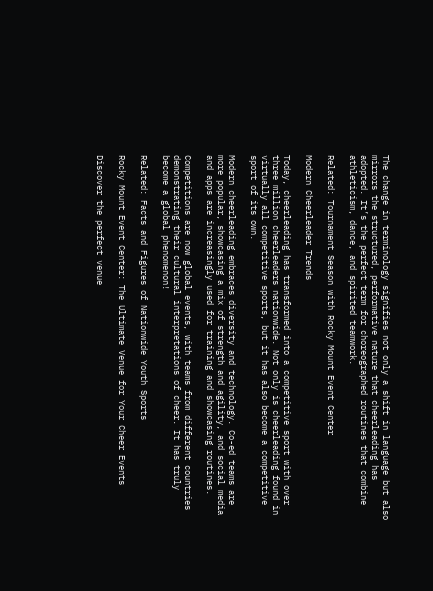The change in terminology signifies not only a shift in language but also mirrors the structured, performative nature that cheerleading has adopted. It’s the perfect term for choreographed routines that combine athleticism, dance, and spirited teamwork.

Related: Tournament Season with Rocky Mount Event Center

Modern Cheerleader Trends

Today, cheerleading has transformed into a competitive sport with over three million cheerleaders nationwide. Not only is cheerleading found in virtually all competitive sports, but it has also become a competitive sport of its own.

Modern cheerleading embraces diversity and technology. Co-ed teams are more popular, showcasing a mix of strength and agility, and social media and apps are increasingly used for training and showcasing routines.

Competitions are now global events, with teams from different countries demonstrating their cultural interpretations of cheer. It has truly become a global phenomenon!

Related: Facts and Figures of Nationwide Youth Sports

Rocky Mount Event Center: The Ultimate Venue for Your Cheer Events

Discover the perfect venue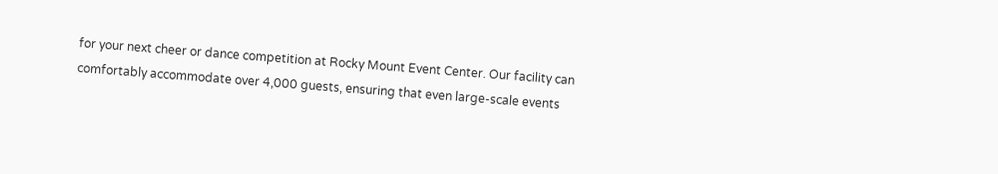for your next cheer or dance competition at Rocky Mount Event Center. Our facility can comfortably accommodate over 4,000 guests, ensuring that even large-scale events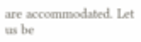are accommodated. Let us be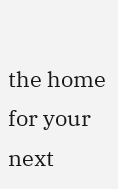the home for your next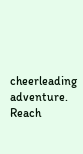cheerleading adventure. Reach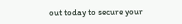out today to secure your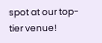spot at our top-tier venue!